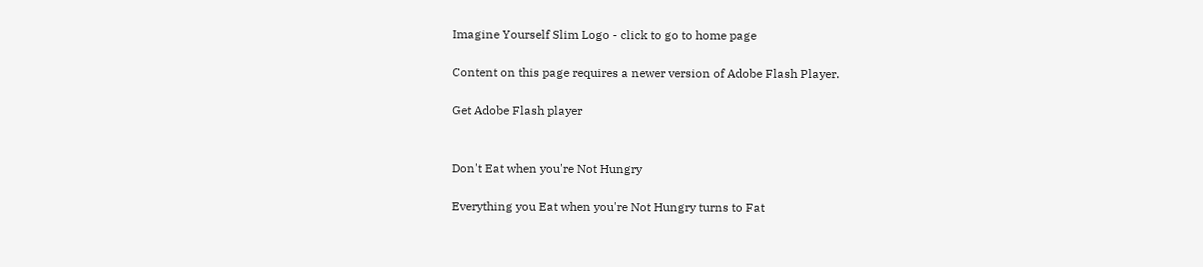Imagine Yourself Slim Logo - click to go to home page

Content on this page requires a newer version of Adobe Flash Player.

Get Adobe Flash player


Don't Eat when you're Not Hungry

Everything you Eat when you're Not Hungry turns to Fat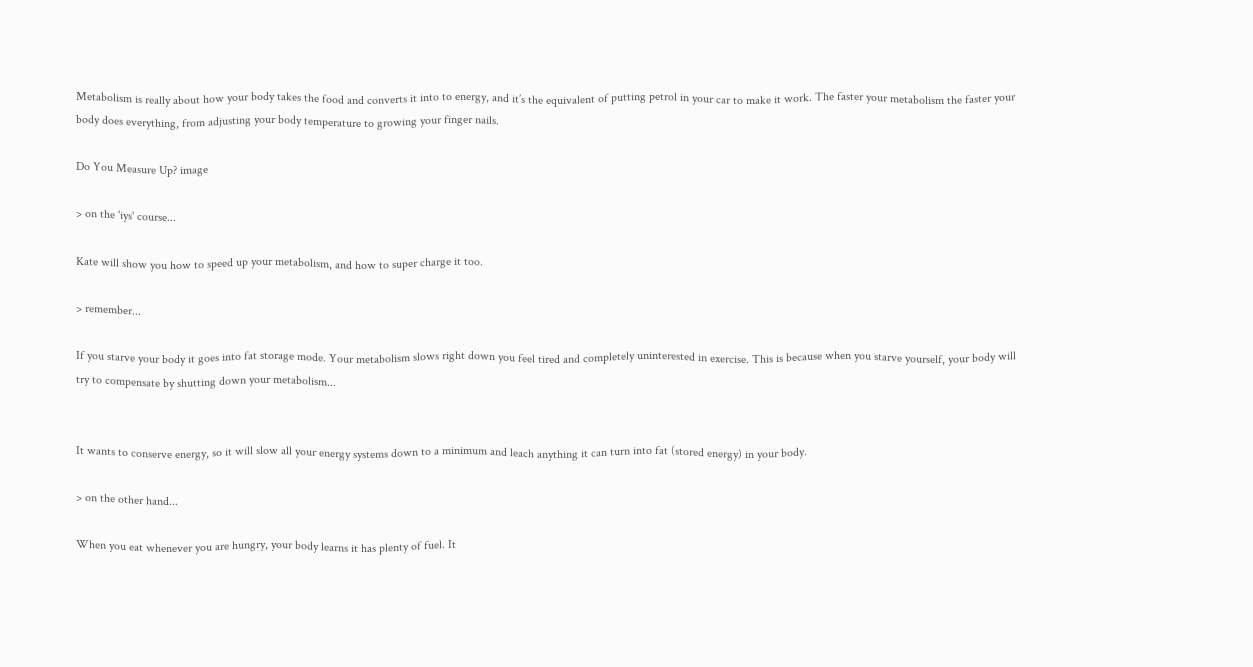Metabolism is really about how your body takes the food and converts it into to energy, and it’s the equivalent of putting petrol in your car to make it work. The faster your metabolism the faster your body does everything, from adjusting your body temperature to growing your finger nails.

Do You Measure Up? image

> on the 'iys' course...

Kate will show you how to speed up your metabolism, and how to super charge it too.

> remember...

If you starve your body it goes into fat storage mode. Your metabolism slows right down you feel tired and completely uninterested in exercise. This is because when you starve yourself, your body will try to compensate by shutting down your metabolism...


It wants to conserve energy, so it will slow all your energy systems down to a minimum and leach anything it can turn into fat (stored energy) in your body.

> on the other hand...

When you eat whenever you are hungry, your body learns it has plenty of fuel. It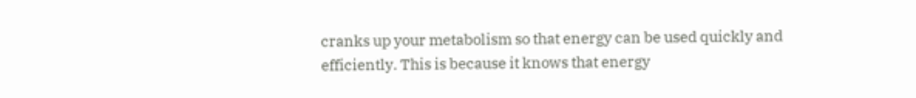cranks up your metabolism so that energy can be used quickly and efficiently. This is because it knows that energy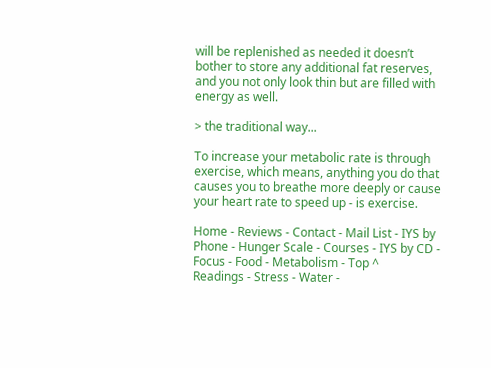will be replenished as needed it doesn’t bother to store any additional fat reserves, and you not only look thin but are filled with energy as well.

> the traditional way...

To increase your metabolic rate is through exercise, which means, anything you do that causes you to breathe more deeply or cause your heart rate to speed up - is exercise.

Home - Reviews - Contact - Mail List - IYS by Phone - Hunger Scale - Courses - IYS by CD - Focus - Food - Metabolism - Top ^
Readings - Stress - Water -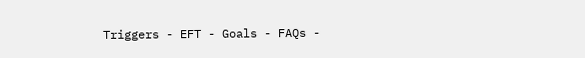Triggers - EFT - Goals - FAQs -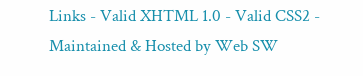Links - Valid XHTML 1.0 - Valid CSS2 - Maintained & Hosted by Web SW